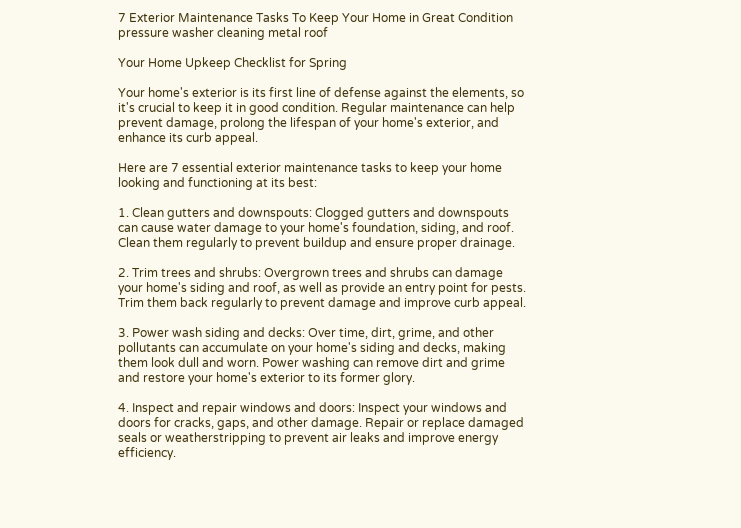7 Exterior Maintenance Tasks To Keep Your Home in Great Condition
pressure washer cleaning metal roof

Your Home Upkeep Checklist for Spring

Your home's exterior is its first line of defense against the elements, so it's crucial to keep it in good condition. Regular maintenance can help prevent damage, prolong the lifespan of your home's exterior, and enhance its curb appeal.

Here are 7 essential exterior maintenance tasks to keep your home looking and functioning at its best:

1. Clean gutters and downspouts: Clogged gutters and downspouts can cause water damage to your home's foundation, siding, and roof. Clean them regularly to prevent buildup and ensure proper drainage.

2. Trim trees and shrubs: Overgrown trees and shrubs can damage your home's siding and roof, as well as provide an entry point for pests. Trim them back regularly to prevent damage and improve curb appeal.

3. Power wash siding and decks: Over time, dirt, grime, and other pollutants can accumulate on your home's siding and decks, making them look dull and worn. Power washing can remove dirt and grime and restore your home's exterior to its former glory.

4. Inspect and repair windows and doors: Inspect your windows and doors for cracks, gaps, and other damage. Repair or replace damaged seals or weatherstripping to prevent air leaks and improve energy efficiency.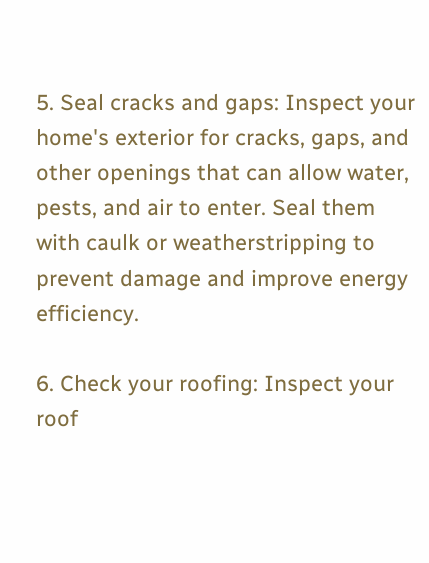5. Seal cracks and gaps: Inspect your home's exterior for cracks, gaps, and other openings that can allow water, pests, and air to enter. Seal them with caulk or weatherstripping to prevent damage and improve energy efficiency.

6. Check your roofing: Inspect your roof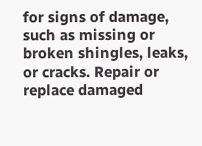for signs of damage, such as missing or broken shingles, leaks, or cracks. Repair or replace damaged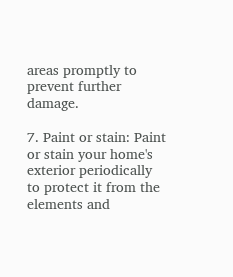areas promptly to prevent further damage.

7. Paint or stain: Paint or stain your home's exterior periodically to protect it from the elements and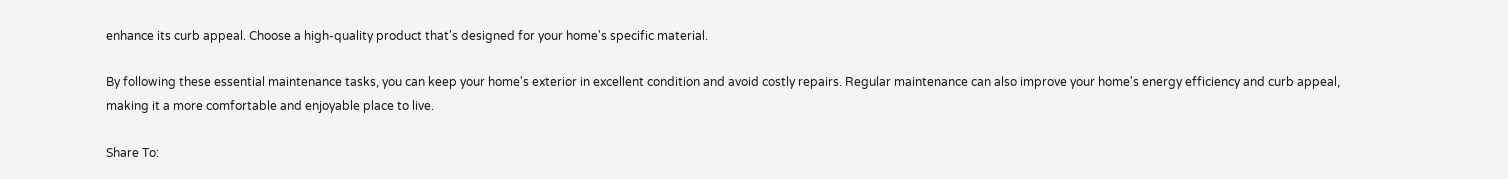enhance its curb appeal. Choose a high-quality product that's designed for your home's specific material.

By following these essential maintenance tasks, you can keep your home's exterior in excellent condition and avoid costly repairs. Regular maintenance can also improve your home's energy efficiency and curb appeal, making it a more comfortable and enjoyable place to live.

Share To: